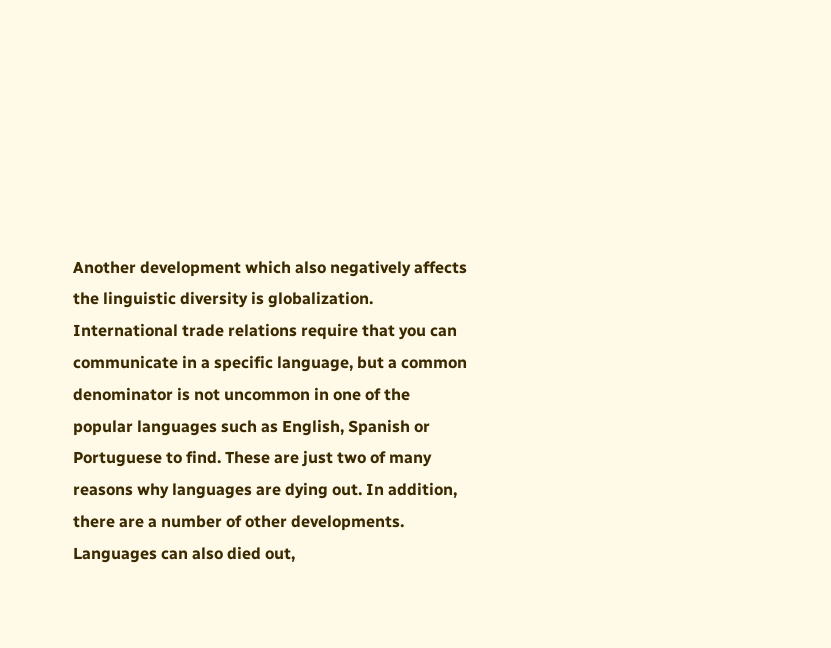Another development which also negatively affects the linguistic diversity is globalization. International trade relations require that you can communicate in a specific language, but a common denominator is not uncommon in one of the popular languages such as English, Spanish or Portuguese to find. These are just two of many reasons why languages are dying out. In addition, there are a number of other developments. Languages can also died out,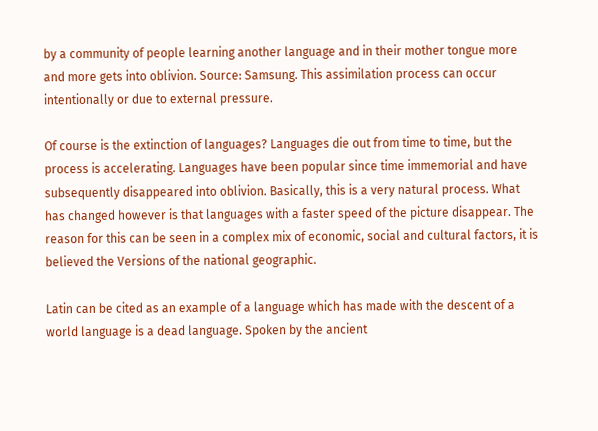by a community of people learning another language and in their mother tongue more and more gets into oblivion. Source: Samsung. This assimilation process can occur intentionally or due to external pressure.

Of course is the extinction of languages? Languages die out from time to time, but the process is accelerating. Languages have been popular since time immemorial and have subsequently disappeared into oblivion. Basically, this is a very natural process. What has changed however is that languages with a faster speed of the picture disappear. The reason for this can be seen in a complex mix of economic, social and cultural factors, it is believed the Versions of the national geographic.

Latin can be cited as an example of a language which has made with the descent of a world language is a dead language. Spoken by the ancient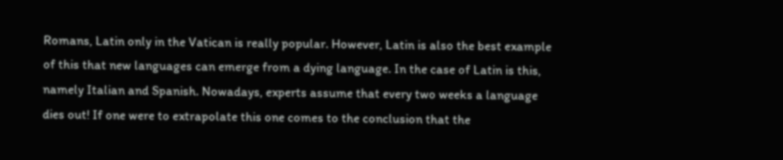Romans, Latin only in the Vatican is really popular. However, Latin is also the best example of this that new languages can emerge from a dying language. In the case of Latin is this, namely Italian and Spanish. Nowadays, experts assume that every two weeks a language dies out! If one were to extrapolate this one comes to the conclusion that the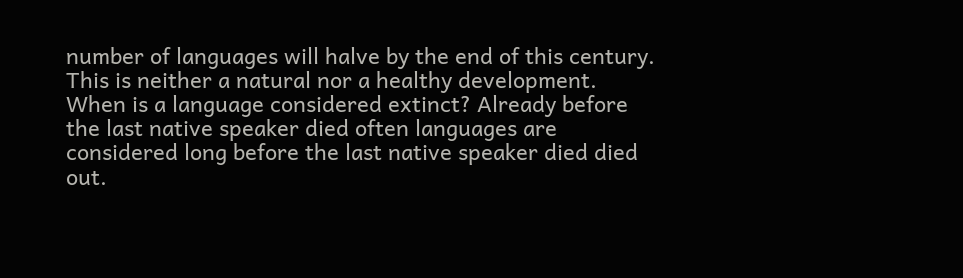number of languages will halve by the end of this century. This is neither a natural nor a healthy development. When is a language considered extinct? Already before the last native speaker died often languages are considered long before the last native speaker died died out.